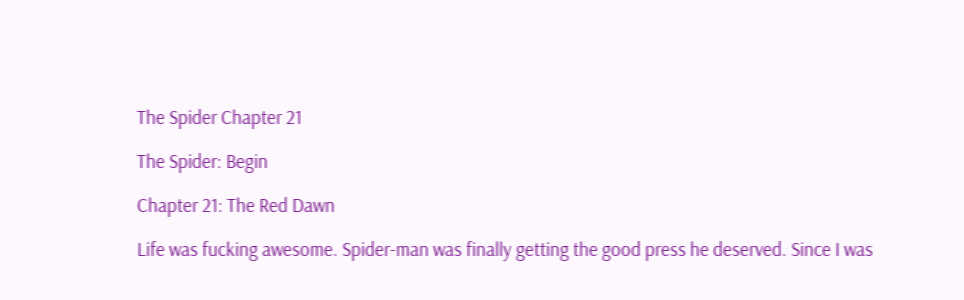The Spider Chapter 21

The Spider: Begin

Chapter 21: The Red Dawn

Life was fucking awesome. Spider-man was finally getting the good press he deserved. Since I was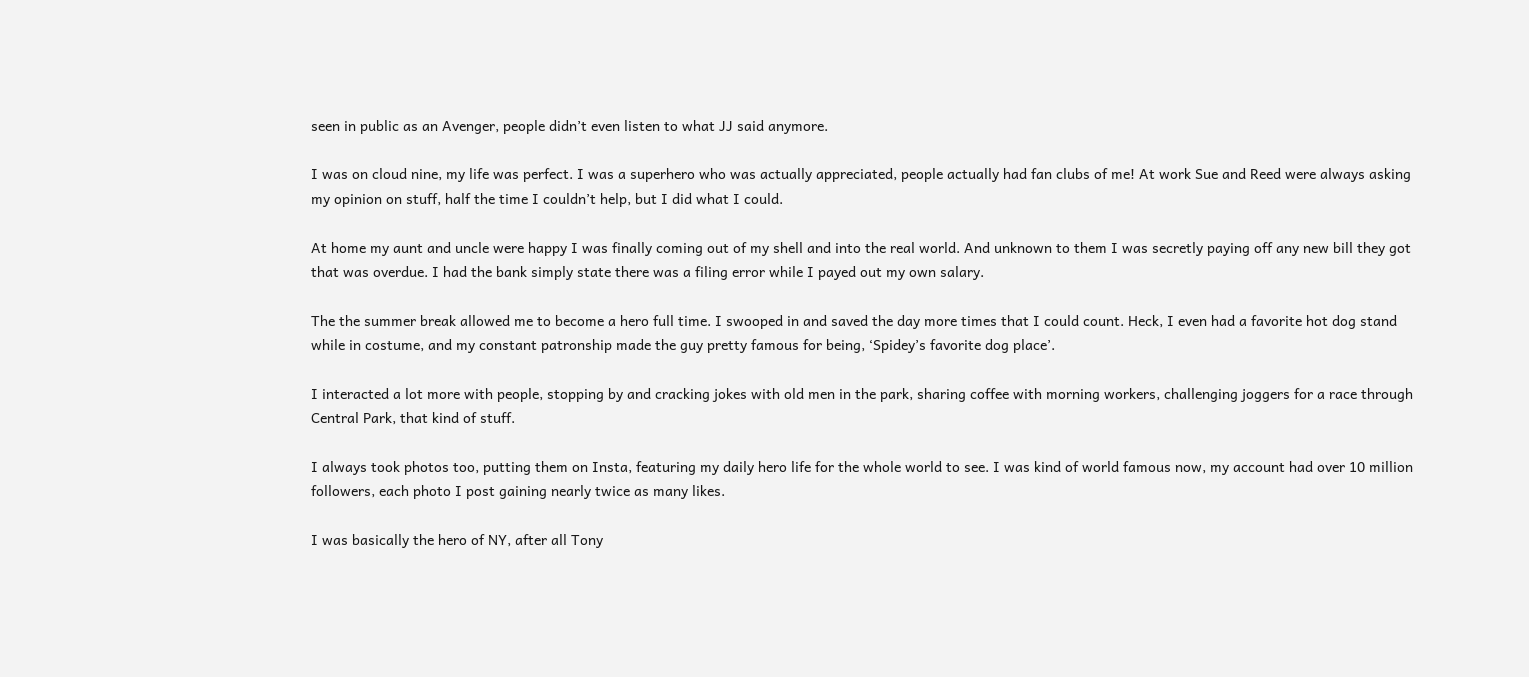seen in public as an Avenger, people didn’t even listen to what JJ said anymore.

I was on cloud nine, my life was perfect. I was a superhero who was actually appreciated, people actually had fan clubs of me! At work Sue and Reed were always asking my opinion on stuff, half the time I couldn’t help, but I did what I could.

At home my aunt and uncle were happy I was finally coming out of my shell and into the real world. And unknown to them I was secretly paying off any new bill they got that was overdue. I had the bank simply state there was a filing error while I payed out my own salary.

The the summer break allowed me to become a hero full time. I swooped in and saved the day more times that I could count. Heck, I even had a favorite hot dog stand while in costume, and my constant patronship made the guy pretty famous for being, ‘Spidey’s favorite dog place’.

I interacted a lot more with people, stopping by and cracking jokes with old men in the park, sharing coffee with morning workers, challenging joggers for a race through Central Park, that kind of stuff.

I always took photos too, putting them on Insta, featuring my daily hero life for the whole world to see. I was kind of world famous now, my account had over 10 million followers, each photo I post gaining nearly twice as many likes.

I was basically the hero of NY, after all Tony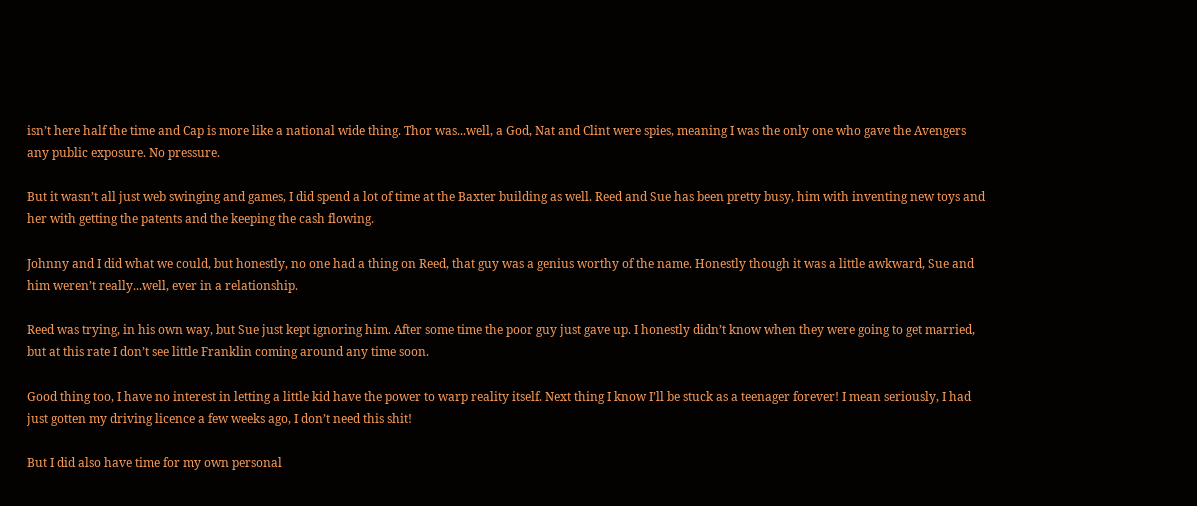isn’t here half the time and Cap is more like a national wide thing. Thor was...well, a God, Nat and Clint were spies, meaning I was the only one who gave the Avengers any public exposure. No pressure.

But it wasn’t all just web swinging and games, I did spend a lot of time at the Baxter building as well. Reed and Sue has been pretty busy, him with inventing new toys and her with getting the patents and the keeping the cash flowing.

Johnny and I did what we could, but honestly, no one had a thing on Reed, that guy was a genius worthy of the name. Honestly though it was a little awkward, Sue and him weren’t really...well, ever in a relationship.

Reed was trying, in his own way, but Sue just kept ignoring him. After some time the poor guy just gave up. I honestly didn’t know when they were going to get married, but at this rate I don’t see little Franklin coming around any time soon.

Good thing too, I have no interest in letting a little kid have the power to warp reality itself. Next thing I know I’ll be stuck as a teenager forever! I mean seriously, I had just gotten my driving licence a few weeks ago, I don’t need this shit!

But I did also have time for my own personal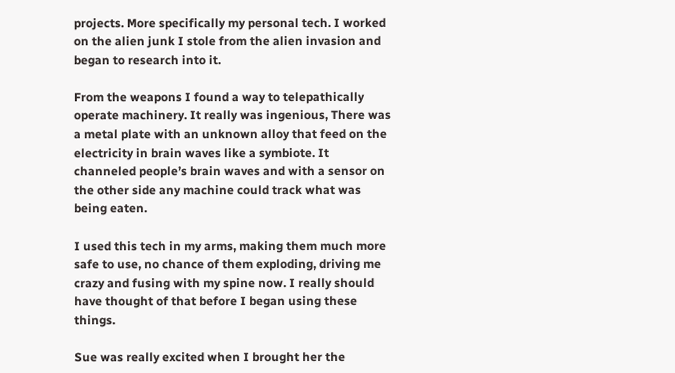projects. More specifically my personal tech. I worked on the alien junk I stole from the alien invasion and began to research into it.

From the weapons I found a way to telepathically operate machinery. It really was ingenious, There was a metal plate with an unknown alloy that feed on the electricity in brain waves like a symbiote. It channeled people’s brain waves and with a sensor on the other side any machine could track what was being eaten.

I used this tech in my arms, making them much more safe to use, no chance of them exploding, driving me crazy and fusing with my spine now. I really should have thought of that before I began using these things.

Sue was really excited when I brought her the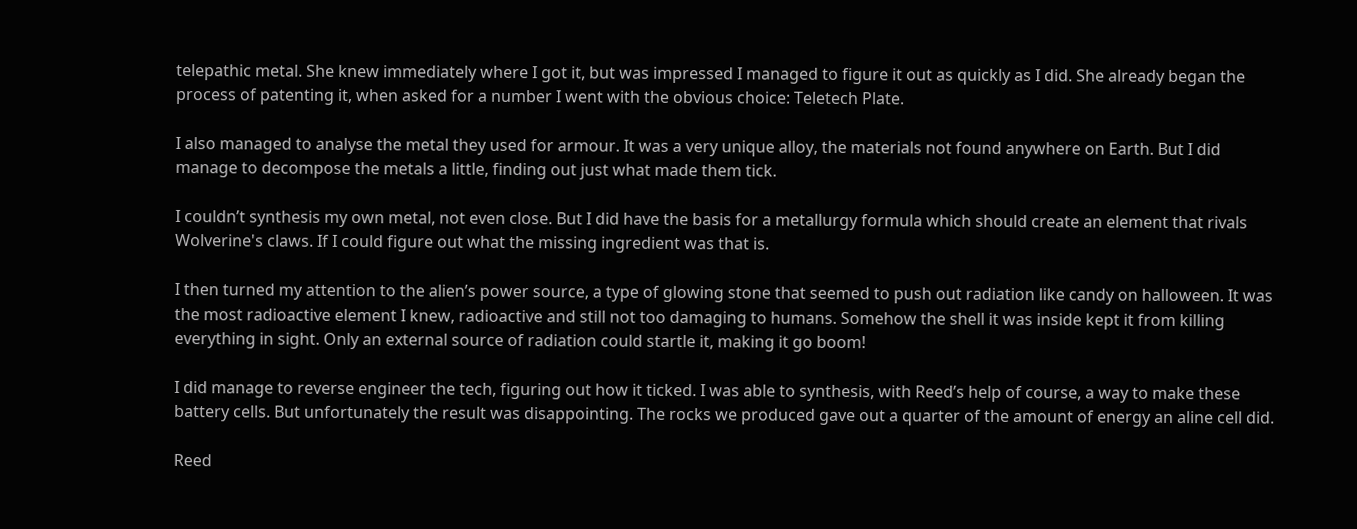telepathic metal. She knew immediately where I got it, but was impressed I managed to figure it out as quickly as I did. She already began the process of patenting it, when asked for a number I went with the obvious choice: Teletech Plate.

I also managed to analyse the metal they used for armour. It was a very unique alloy, the materials not found anywhere on Earth. But I did manage to decompose the metals a little, finding out just what made them tick.

I couldn’t synthesis my own metal, not even close. But I did have the basis for a metallurgy formula which should create an element that rivals Wolverine's claws. If I could figure out what the missing ingredient was that is.

I then turned my attention to the alien’s power source, a type of glowing stone that seemed to push out radiation like candy on halloween. It was the most radioactive element I knew, radioactive and still not too damaging to humans. Somehow the shell it was inside kept it from killing everything in sight. Only an external source of radiation could startle it, making it go boom!

I did manage to reverse engineer the tech, figuring out how it ticked. I was able to synthesis, with Reed’s help of course, a way to make these battery cells. But unfortunately the result was disappointing. The rocks we produced gave out a quarter of the amount of energy an aline cell did.

Reed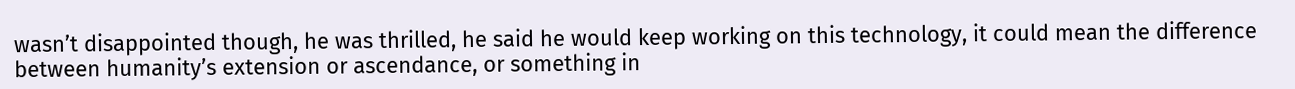wasn’t disappointed though, he was thrilled, he said he would keep working on this technology, it could mean the difference between humanity’s extension or ascendance, or something in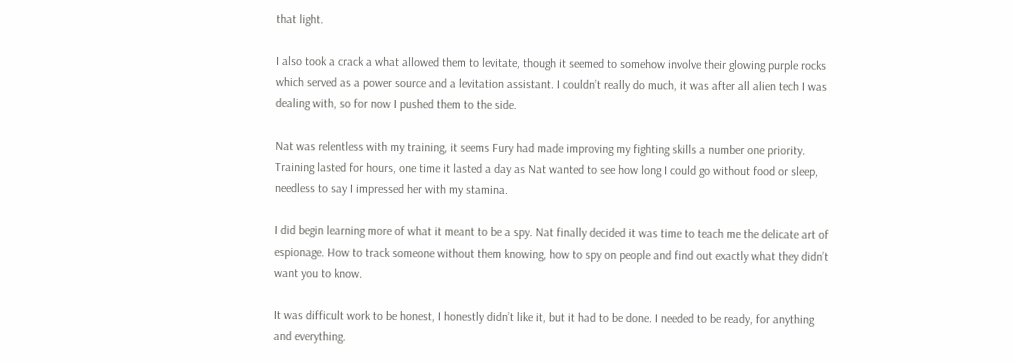that light.

I also took a crack a what allowed them to levitate, though it seemed to somehow involve their glowing purple rocks which served as a power source and a levitation assistant. I couldn’t really do much, it was after all alien tech I was dealing with, so for now I pushed them to the side.

Nat was relentless with my training, it seems Fury had made improving my fighting skills a number one priority. Training lasted for hours, one time it lasted a day as Nat wanted to see how long I could go without food or sleep, needless to say I impressed her with my stamina.

I did begin learning more of what it meant to be a spy. Nat finally decided it was time to teach me the delicate art of espionage. How to track someone without them knowing, how to spy on people and find out exactly what they didn’t want you to know.

It was difficult work to be honest, I honestly didn’t like it, but it had to be done. I needed to be ready, for anything and everything.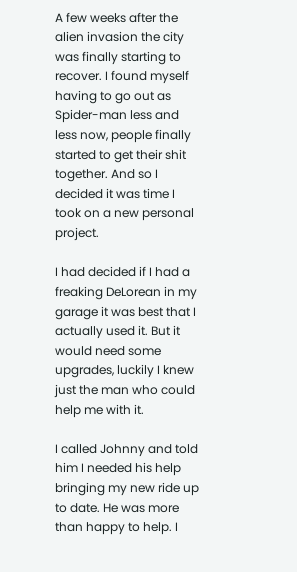A few weeks after the alien invasion the city was finally starting to recover. I found myself having to go out as Spider-man less and less now, people finally started to get their shit together. And so I decided it was time I took on a new personal project.

I had decided if I had a freaking DeLorean in my garage it was best that I actually used it. But it would need some upgrades, luckily I knew just the man who could help me with it.

I called Johnny and told him I needed his help bringing my new ride up to date. He was more than happy to help. I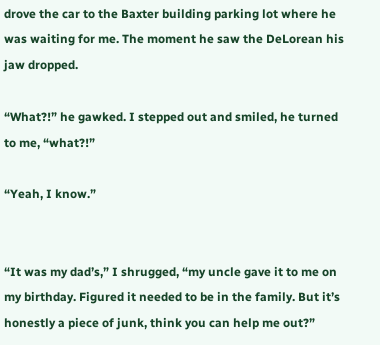drove the car to the Baxter building parking lot where he was waiting for me. The moment he saw the DeLorean his jaw dropped.

“What?!” he gawked. I stepped out and smiled, he turned to me, “what?!”

“Yeah, I know.”


“It was my dad’s,” I shrugged, “my uncle gave it to me on my birthday. Figured it needed to be in the family. But it’s honestly a piece of junk, think you can help me out?”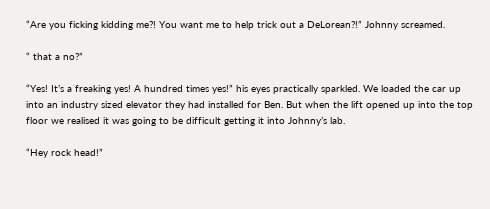“Are you ficking kidding me?! You want me to help trick out a DeLorean?!” Johnny screamed.

“ that a no?”

“Yes! It’s a freaking yes! A hundred times yes!” his eyes practically sparkled. We loaded the car up into an industry sized elevator they had installed for Ben. But when the lift opened up into the top floor we realised it was going to be difficult getting it into Johnny’s lab.

“Hey rock head!”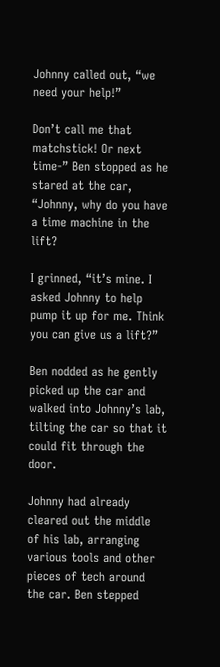Johnny called out, “we need your help!”

Don’t call me that matchstick! Or next time-” Ben stopped as he stared at the car, “Johnny, why do you have a time machine in the lift?

I grinned, “it’s mine. I asked Johnny to help pump it up for me. Think you can give us a lift?”

Ben nodded as he gently picked up the car and walked into Johnny’s lab, tilting the car so that it could fit through the door.

Johnny had already cleared out the middle of his lab, arranging various tools and other pieces of tech around the car. Ben stepped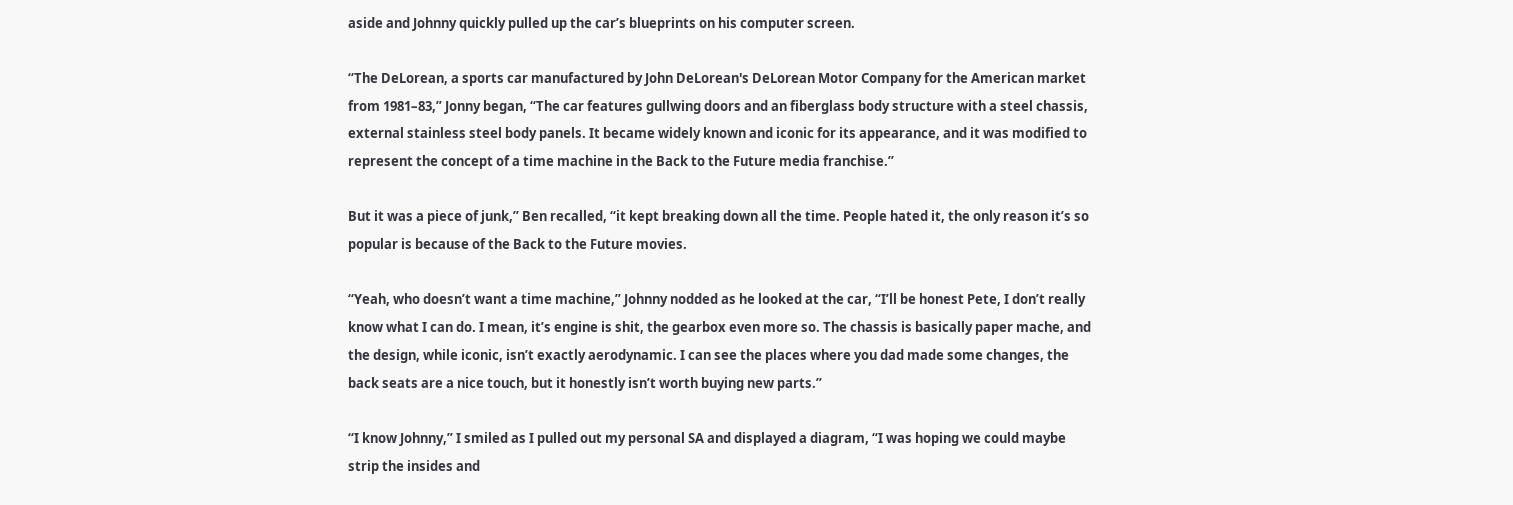aside and Johnny quickly pulled up the car’s blueprints on his computer screen.

“The DeLorean, a sports car manufactured by John DeLorean's DeLorean Motor Company for the American market from 1981–83,” Jonny began, “The car features gullwing doors and an fiberglass body structure with a steel chassis, external stainless steel body panels. It became widely known and iconic for its appearance, and it was modified to represent the concept of a time machine in the Back to the Future media franchise.”

But it was a piece of junk,” Ben recalled, “it kept breaking down all the time. People hated it, the only reason it’s so popular is because of the Back to the Future movies.

“Yeah, who doesn’t want a time machine,” Johnny nodded as he looked at the car, “I’ll be honest Pete, I don’t really know what I can do. I mean, it’s engine is shit, the gearbox even more so. The chassis is basically paper mache, and the design, while iconic, isn’t exactly aerodynamic. I can see the places where you dad made some changes, the back seats are a nice touch, but it honestly isn’t worth buying new parts.”

“I know Johnny,” I smiled as I pulled out my personal SA and displayed a diagram, “I was hoping we could maybe strip the insides and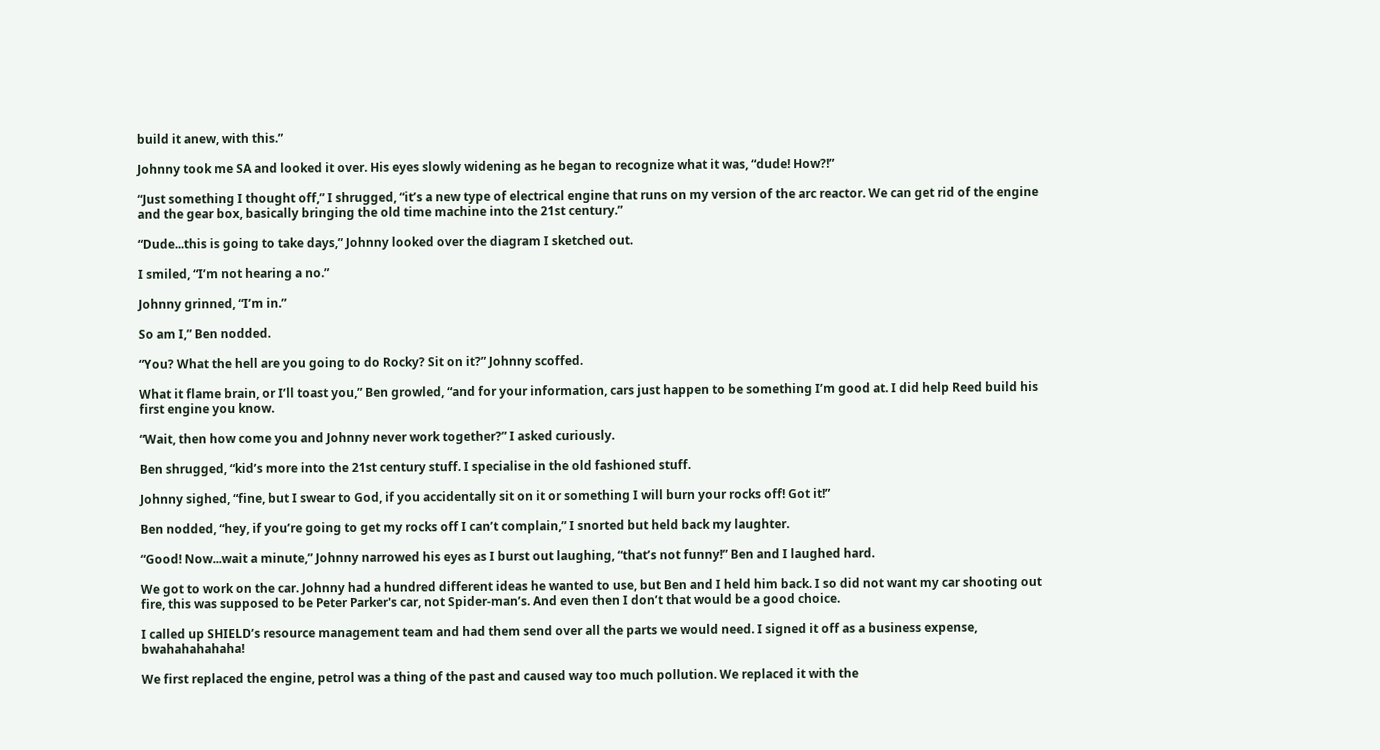build it anew, with this.”

Johnny took me SA and looked it over. His eyes slowly widening as he began to recognize what it was, “dude! How?!”

“Just something I thought off,” I shrugged, “it’s a new type of electrical engine that runs on my version of the arc reactor. We can get rid of the engine and the gear box, basically bringing the old time machine into the 21st century.”

“Dude...this is going to take days,” Johnny looked over the diagram I sketched out.

I smiled, “I’m not hearing a no.”

Johnny grinned, “I’m in.”

So am I,” Ben nodded.

“You? What the hell are you going to do Rocky? Sit on it?” Johnny scoffed.

What it flame brain, or I’ll toast you,” Ben growled, “and for your information, cars just happen to be something I’m good at. I did help Reed build his first engine you know.

“Wait, then how come you and Johnny never work together?” I asked curiously.

Ben shrugged, “kid’s more into the 21st century stuff. I specialise in the old fashioned stuff.

Johnny sighed, “fine, but I swear to God, if you accidentally sit on it or something I will burn your rocks off! Got it!”

Ben nodded, “hey, if you’re going to get my rocks off I can’t complain,” I snorted but held back my laughter.

“Good! Now...wait a minute,” Johnny narrowed his eyes as I burst out laughing, “that’s not funny!” Ben and I laughed hard.

We got to work on the car. Johnny had a hundred different ideas he wanted to use, but Ben and I held him back. I so did not want my car shooting out fire, this was supposed to be Peter Parker's car, not Spider-man’s. And even then I don’t that would be a good choice.

I called up SHIELD’s resource management team and had them send over all the parts we would need. I signed it off as a business expense, bwahahahahaha!

We first replaced the engine, petrol was a thing of the past and caused way too much pollution. We replaced it with the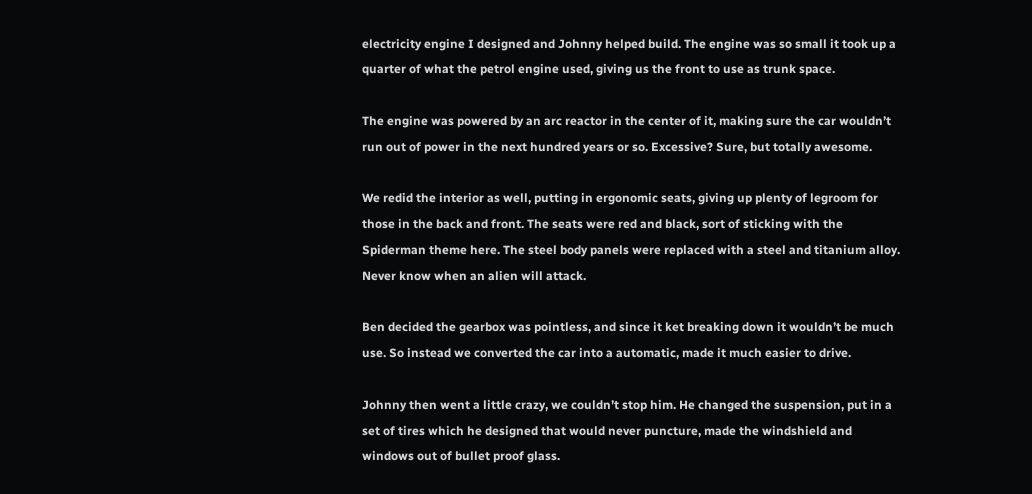electricity engine I designed and Johnny helped build. The engine was so small it took up a quarter of what the petrol engine used, giving us the front to use as trunk space.

The engine was powered by an arc reactor in the center of it, making sure the car wouldn’t run out of power in the next hundred years or so. Excessive? Sure, but totally awesome.

We redid the interior as well, putting in ergonomic seats, giving up plenty of legroom for those in the back and front. The seats were red and black, sort of sticking with the Spiderman theme here. The steel body panels were replaced with a steel and titanium alloy. Never know when an alien will attack.

Ben decided the gearbox was pointless, and since it ket breaking down it wouldn’t be much use. So instead we converted the car into a automatic, made it much easier to drive.

Johnny then went a little crazy, we couldn’t stop him. He changed the suspension, put in a set of tires which he designed that would never puncture, made the windshield and windows out of bullet proof glass.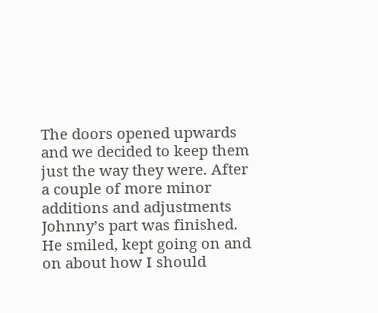The doors opened upwards and we decided to keep them just the way they were. After a couple of more minor additions and adjustments Johnny’s part was finished. He smiled, kept going on and on about how I should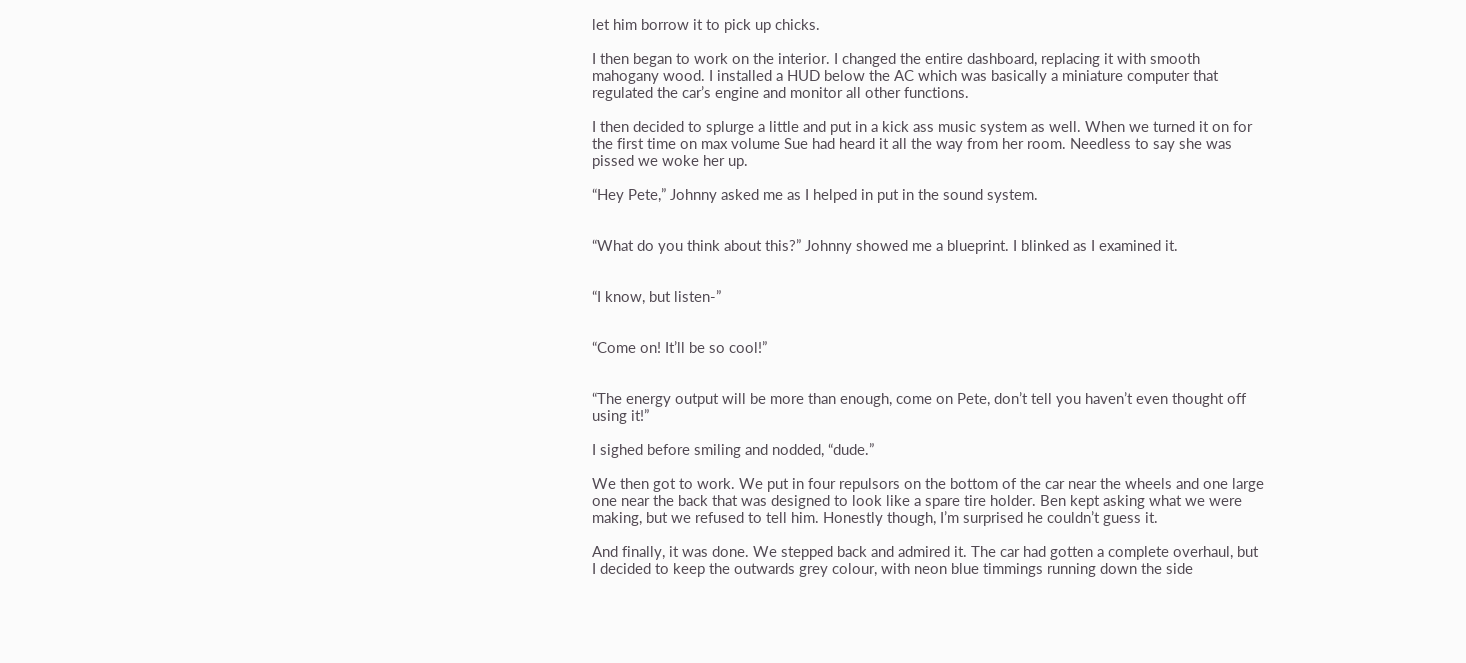let him borrow it to pick up chicks.

I then began to work on the interior. I changed the entire dashboard, replacing it with smooth mahogany wood. I installed a HUD below the AC which was basically a miniature computer that regulated the car’s engine and monitor all other functions.

I then decided to splurge a little and put in a kick ass music system as well. When we turned it on for the first time on max volume Sue had heard it all the way from her room. Needless to say she was pissed we woke her up.

“Hey Pete,” Johnny asked me as I helped in put in the sound system.


“What do you think about this?” Johnny showed me a blueprint. I blinked as I examined it.


“I know, but listen-”


“Come on! It’ll be so cool!”


“The energy output will be more than enough, come on Pete, don’t tell you haven’t even thought off using it!”

I sighed before smiling and nodded, “dude.”

We then got to work. We put in four repulsors on the bottom of the car near the wheels and one large one near the back that was designed to look like a spare tire holder. Ben kept asking what we were making, but we refused to tell him. Honestly though, I’m surprised he couldn’t guess it.

And finally, it was done. We stepped back and admired it. The car had gotten a complete overhaul, but I decided to keep the outwards grey colour, with neon blue timmings running down the side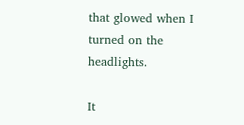that glowed when I turned on the headlights.

It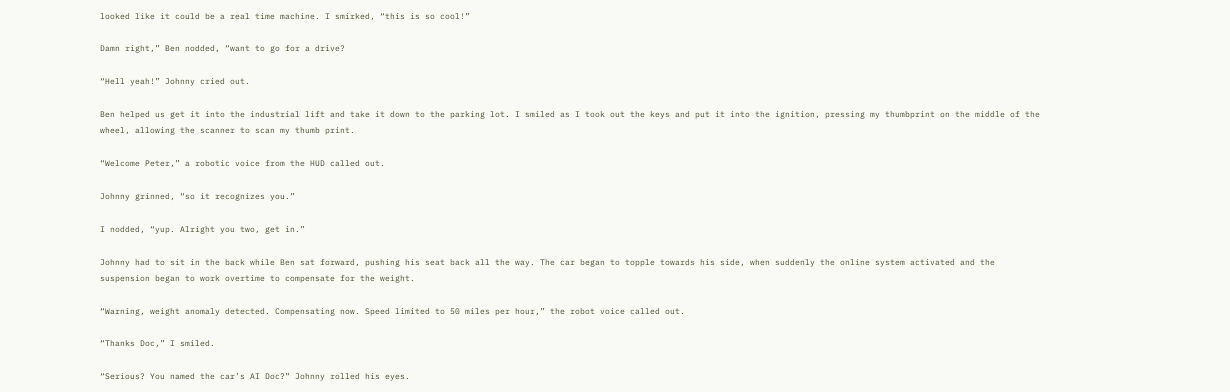looked like it could be a real time machine. I smirked, “this is so cool!”

Damn right,” Ben nodded, “want to go for a drive?

“Hell yeah!” Johnny cried out.

Ben helped us get it into the industrial lift and take it down to the parking lot. I smiled as I took out the keys and put it into the ignition, pressing my thumbprint on the middle of the wheel, allowing the scanner to scan my thumb print.

“Welcome Peter,” a robotic voice from the HUD called out.

Johnny grinned, “so it recognizes you.”

I nodded, “yup. Alright you two, get in.”

Johnny had to sit in the back while Ben sat forward, pushing his seat back all the way. The car began to topple towards his side, when suddenly the online system activated and the suspension began to work overtime to compensate for the weight.

“Warning, weight anomaly detected. Compensating now. Speed limited to 50 miles per hour,” the robot voice called out.

“Thanks Doc,” I smiled.

“Serious? You named the car’s AI Doc?” Johnny rolled his eyes.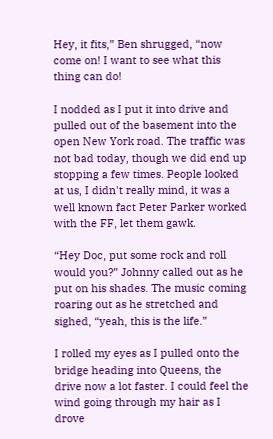Hey, it fits,” Ben shrugged, “now come on! I want to see what this thing can do!

I nodded as I put it into drive and pulled out of the basement into the open New York road. The traffic was not bad today, though we did end up stopping a few times. People looked at us, I didn't really mind, it was a well known fact Peter Parker worked with the FF, let them gawk.

“Hey Doc, put some rock and roll would you?” Johnny called out as he put on his shades. The music coming roaring out as he stretched and sighed, “yeah, this is the life.”

I rolled my eyes as I pulled onto the bridge heading into Queens, the drive now a lot faster. I could feel the wind going through my hair as I drove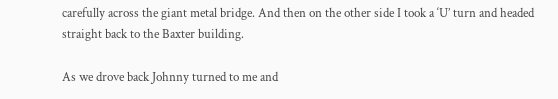carefully across the giant metal bridge. And then on the other side I took a ‘U’ turn and headed straight back to the Baxter building.

As we drove back Johnny turned to me and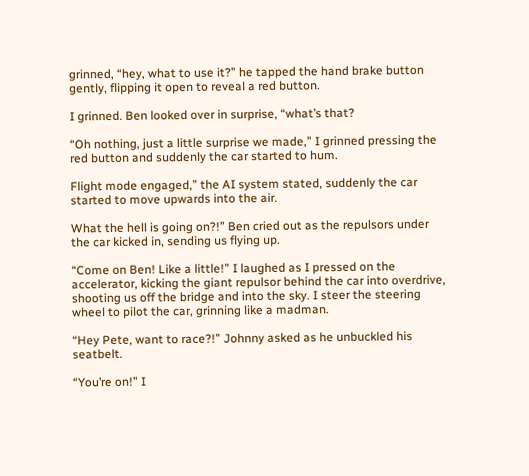grinned, “hey, what to use it?” he tapped the hand brake button gently, flipping it open to reveal a red button.

I grinned. Ben looked over in surprise, “what’s that?

“Oh nothing, just a little surprise we made,” I grinned pressing the red button and suddenly the car started to hum.

Flight mode engaged,” the AI system stated, suddenly the car started to move upwards into the air.

What the hell is going on?!” Ben cried out as the repulsors under the car kicked in, sending us flying up.

“Come on Ben! Like a little!” I laughed as I pressed on the accelerator, kicking the giant repulsor behind the car into overdrive, shooting us off the bridge and into the sky. I steer the steering wheel to pilot the car, grinning like a madman.

“Hey Pete, want to race?!” Johnny asked as he unbuckled his seatbelt.

“You’re on!” I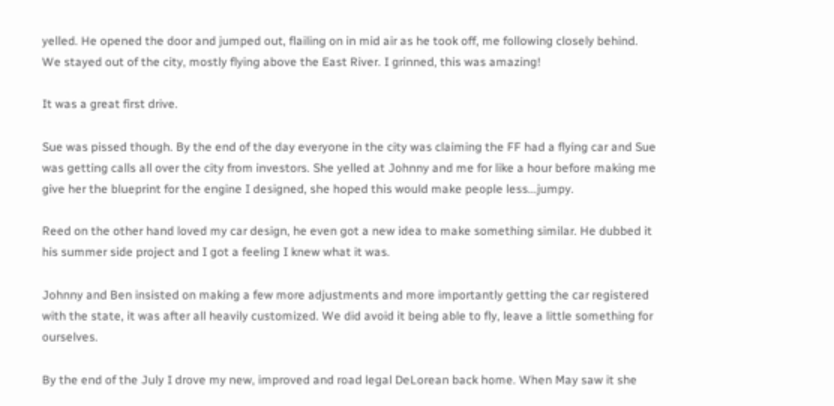yelled. He opened the door and jumped out, flailing on in mid air as he took off, me following closely behind. We stayed out of the city, mostly flying above the East River. I grinned, this was amazing!

It was a great first drive.

Sue was pissed though. By the end of the day everyone in the city was claiming the FF had a flying car and Sue was getting calls all over the city from investors. She yelled at Johnny and me for like a hour before making me give her the blueprint for the engine I designed, she hoped this would make people less...jumpy.

Reed on the other hand loved my car design, he even got a new idea to make something similar. He dubbed it his summer side project and I got a feeling I knew what it was.

Johnny and Ben insisted on making a few more adjustments and more importantly getting the car registered with the state, it was after all heavily customized. We did avoid it being able to fly, leave a little something for ourselves.

By the end of the July I drove my new, improved and road legal DeLorean back home. When May saw it she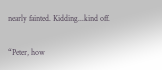nearly fainted. Kidding...kind off.

“Peter, how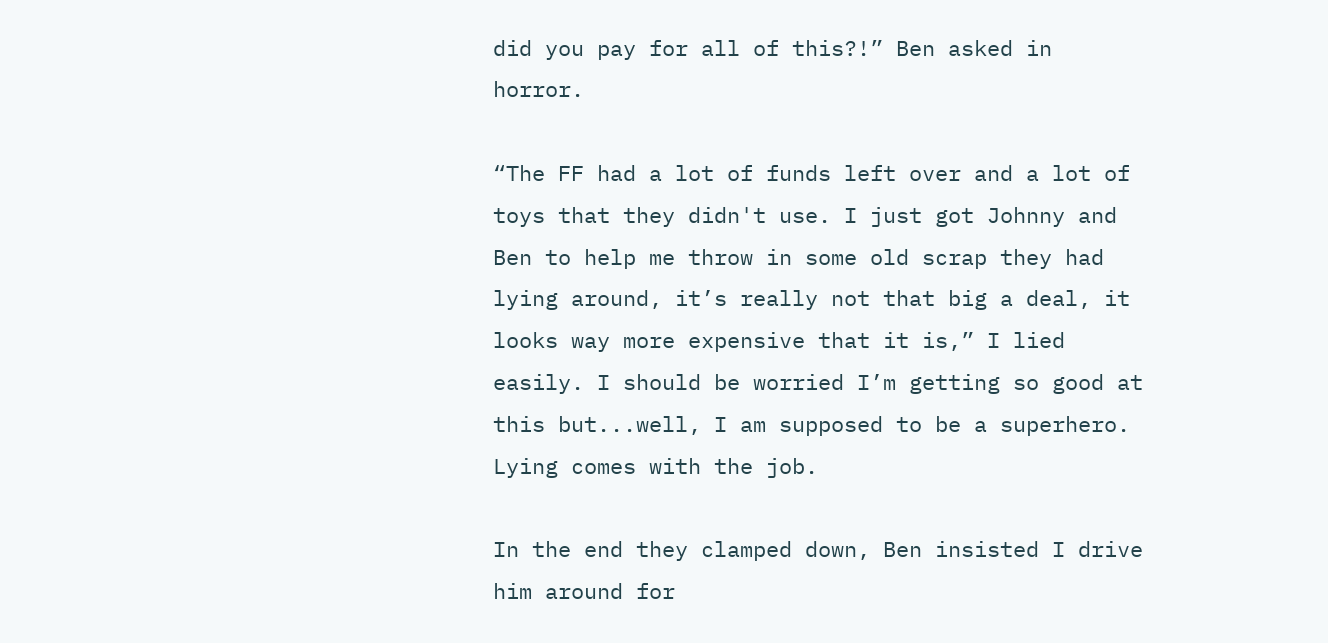did you pay for all of this?!” Ben asked in horror.

“The FF had a lot of funds left over and a lot of toys that they didn't use. I just got Johnny and Ben to help me throw in some old scrap they had lying around, it’s really not that big a deal, it looks way more expensive that it is,” I lied easily. I should be worried I’m getting so good at this but...well, I am supposed to be a superhero. Lying comes with the job.

In the end they clamped down, Ben insisted I drive him around for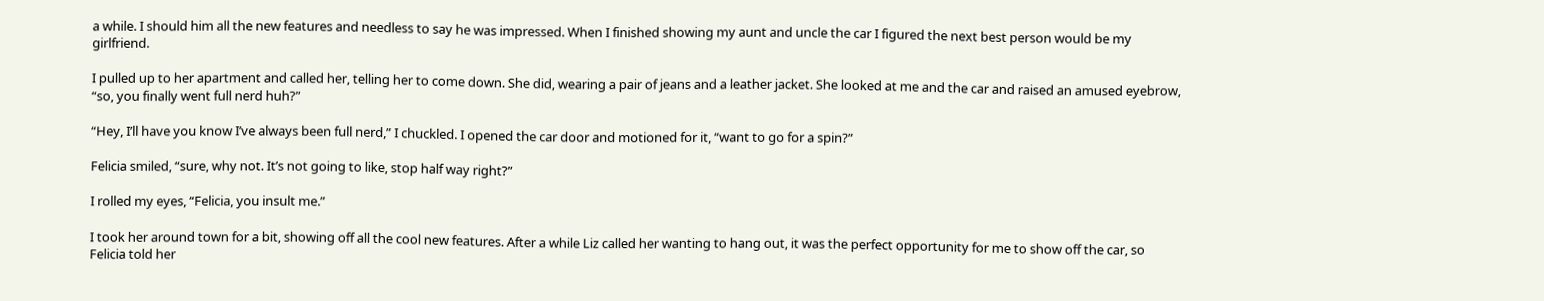a while. I should him all the new features and needless to say he was impressed. When I finished showing my aunt and uncle the car I figured the next best person would be my girlfriend.

I pulled up to her apartment and called her, telling her to come down. She did, wearing a pair of jeans and a leather jacket. She looked at me and the car and raised an amused eyebrow, “so, you finally went full nerd huh?”

“Hey, I’ll have you know I’ve always been full nerd,” I chuckled. I opened the car door and motioned for it, “want to go for a spin?”

Felicia smiled, “sure, why not. It’s not going to like, stop half way right?”

I rolled my eyes, “Felicia, you insult me.”

I took her around town for a bit, showing off all the cool new features. After a while Liz called her wanting to hang out, it was the perfect opportunity for me to show off the car, so Felicia told her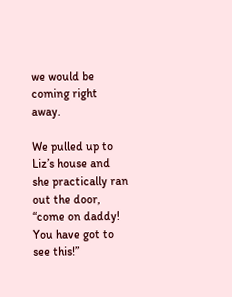we would be coming right away.

We pulled up to Liz’s house and she practically ran out the door, “come on daddy! You have got to see this!”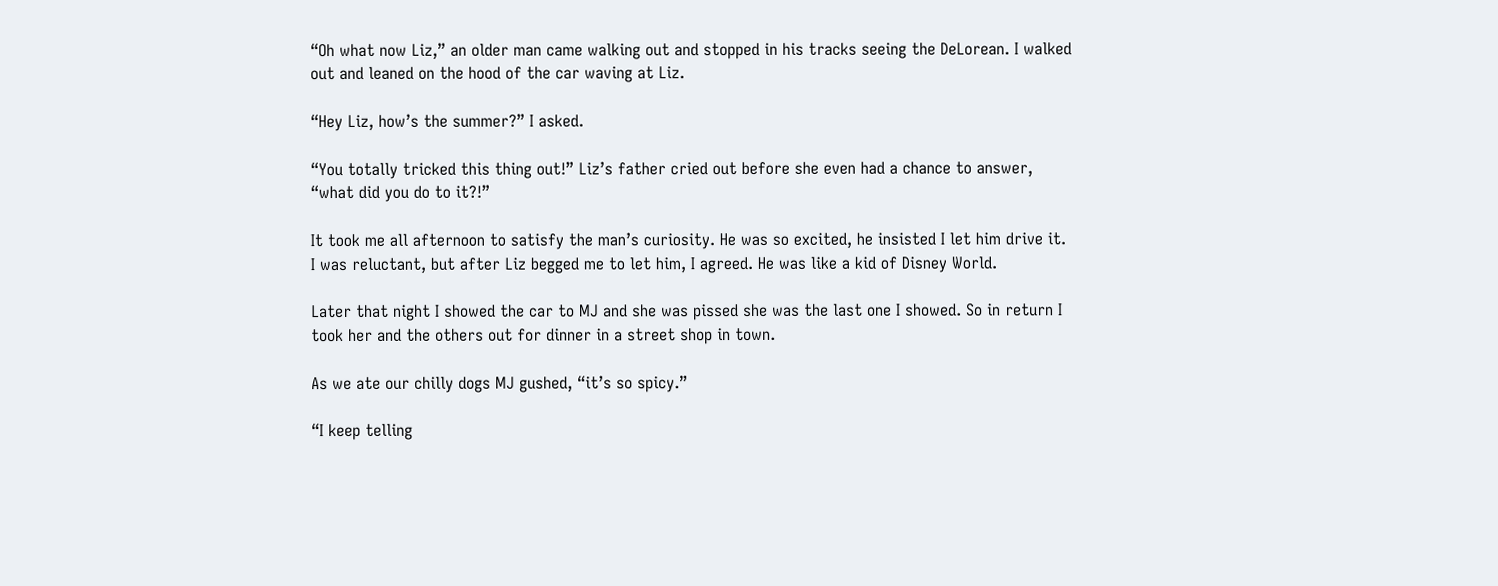“Oh what now Liz,” an older man came walking out and stopped in his tracks seeing the DeLorean. I walked out and leaned on the hood of the car waving at Liz.

“Hey Liz, how’s the summer?” I asked.

“You totally tricked this thing out!” Liz’s father cried out before she even had a chance to answer, “what did you do to it?!”

It took me all afternoon to satisfy the man’s curiosity. He was so excited, he insisted I let him drive it. I was reluctant, but after Liz begged me to let him, I agreed. He was like a kid of Disney World.

Later that night I showed the car to MJ and she was pissed she was the last one I showed. So in return I took her and the others out for dinner in a street shop in town.

As we ate our chilly dogs MJ gushed, “it’s so spicy.”

“I keep telling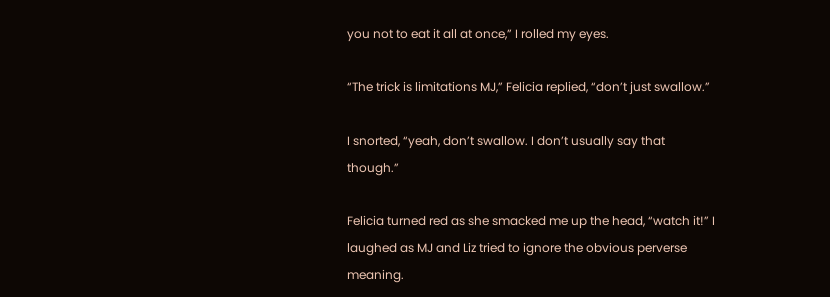you not to eat it all at once,” I rolled my eyes.

“The trick is limitations MJ,” Felicia replied, “don’t just swallow.”

I snorted, “yeah, don’t swallow. I don’t usually say that though.”

Felicia turned red as she smacked me up the head, “watch it!” I laughed as MJ and Liz tried to ignore the obvious perverse meaning.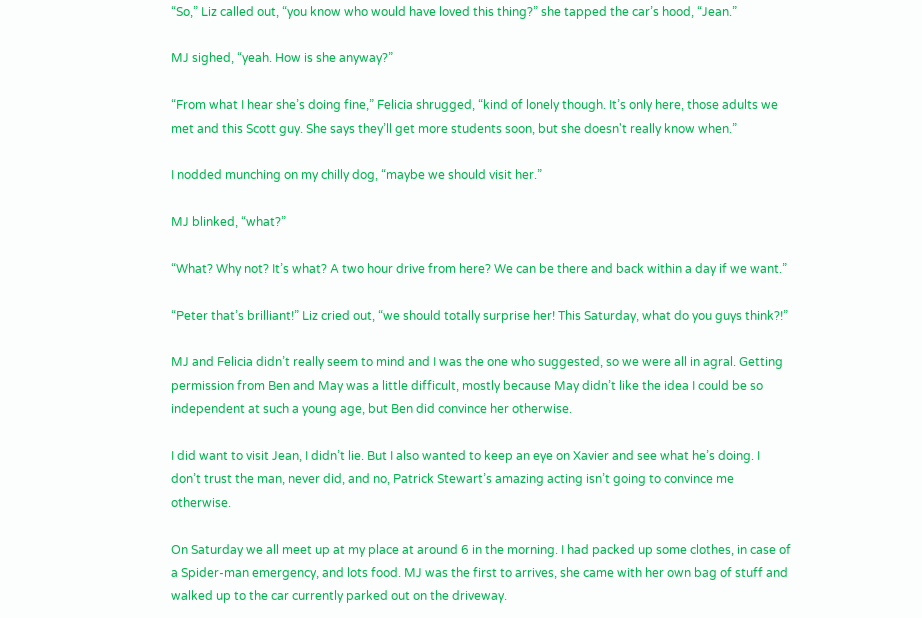“So,” Liz called out, “you know who would have loved this thing?” she tapped the car’s hood, “Jean.”

MJ sighed, “yeah. How is she anyway?”

“From what I hear she’s doing fine,” Felicia shrugged, “kind of lonely though. It’s only here, those adults we met and this Scott guy. She says they’ll get more students soon, but she doesn't really know when.”

I nodded munching on my chilly dog, “maybe we should visit her.”

MJ blinked, “what?”

“What? Why not? It’s what? A two hour drive from here? We can be there and back within a day if we want.”

“Peter that’s brilliant!” Liz cried out, “we should totally surprise her! This Saturday, what do you guys think?!”

MJ and Felicia didn’t really seem to mind and I was the one who suggested, so we were all in agral. Getting permission from Ben and May was a little difficult, mostly because May didn’t like the idea I could be so independent at such a young age, but Ben did convince her otherwise.

I did want to visit Jean, I didn’t lie. But I also wanted to keep an eye on Xavier and see what he’s doing. I don’t trust the man, never did, and no, Patrick Stewart’s amazing acting isn’t going to convince me otherwise.

On Saturday we all meet up at my place at around 6 in the morning. I had packed up some clothes, in case of a Spider-man emergency, and lots food. MJ was the first to arrives, she came with her own bag of stuff and walked up to the car currently parked out on the driveway.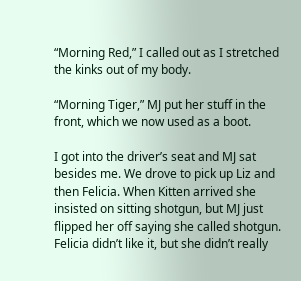“Morning Red,” I called out as I stretched the kinks out of my body.

“Morning Tiger,” MJ put her stuff in the front, which we now used as a boot.

I got into the driver’s seat and MJ sat besides me. We drove to pick up Liz and then Felicia. When Kitten arrived she insisted on sitting shotgun, but MJ just flipped her off saying she called shotgun. Felicia didn’t like it, but she didn’t really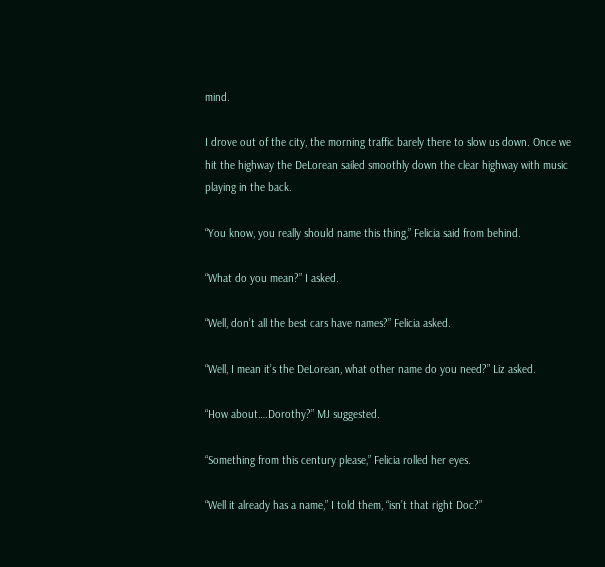mind.

I drove out of the city, the morning traffic barely there to slow us down. Once we hit the highway the DeLorean sailed smoothly down the clear highway with music playing in the back.

“You know, you really should name this thing,” Felicia said from behind.

“What do you mean?” I asked.

“Well, don’t all the best cars have names?” Felicia asked.

“Well, I mean it’s the DeLorean, what other name do you need?” Liz asked.

“How about….Dorothy?” MJ suggested.

“Something from this century please,” Felicia rolled her eyes.

“Well it already has a name,” I told them, “isn’t that right Doc?”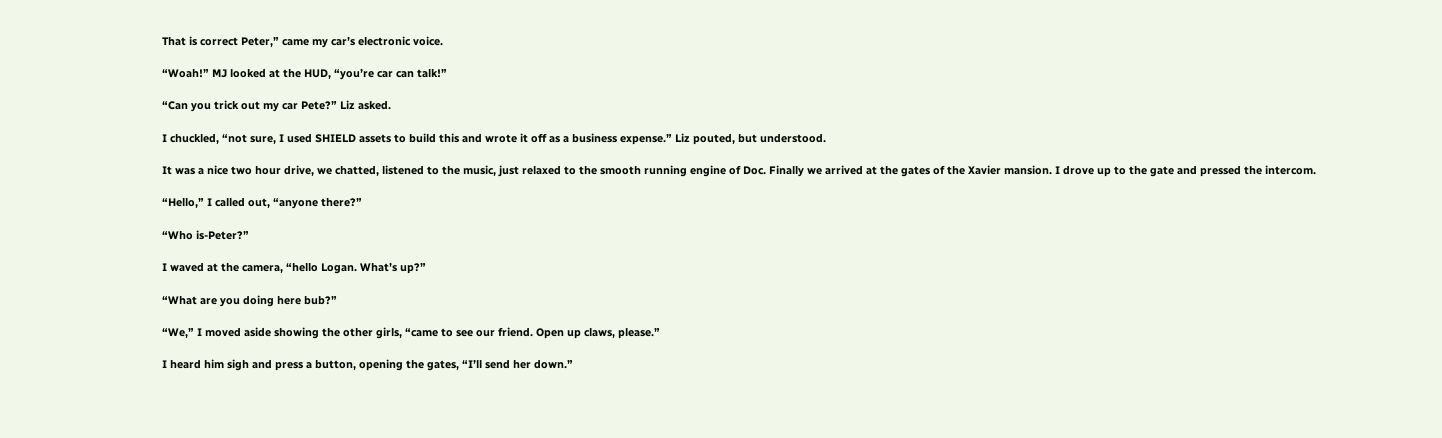That is correct Peter,” came my car’s electronic voice.

“Woah!” MJ looked at the HUD, “you’re car can talk!”

“Can you trick out my car Pete?” Liz asked.

I chuckled, “not sure, I used SHIELD assets to build this and wrote it off as a business expense.” Liz pouted, but understood.

It was a nice two hour drive, we chatted, listened to the music, just relaxed to the smooth running engine of Doc. Finally we arrived at the gates of the Xavier mansion. I drove up to the gate and pressed the intercom.

“Hello,” I called out, “anyone there?”

“Who is-Peter?”

I waved at the camera, “hello Logan. What’s up?”

“What are you doing here bub?”

“We,” I moved aside showing the other girls, “came to see our friend. Open up claws, please.”

I heard him sigh and press a button, opening the gates, “I’ll send her down.”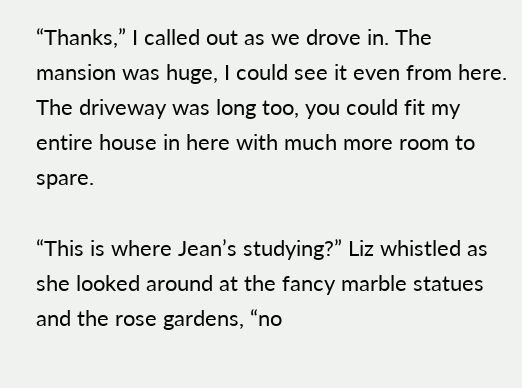“Thanks,” I called out as we drove in. The mansion was huge, I could see it even from here. The driveway was long too, you could fit my entire house in here with much more room to spare.

“This is where Jean’s studying?” Liz whistled as she looked around at the fancy marble statues and the rose gardens, “no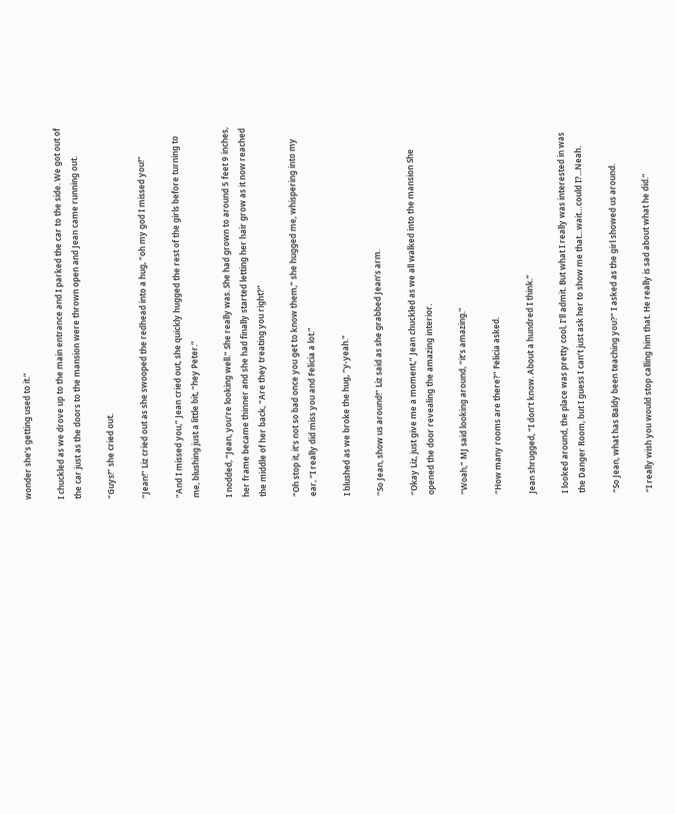wonder she’s getting used to it.”

I chuckled as we drove up to the main entrance and I parked the car to the side. We got out of the car just as the doors to the mansion were thrown open and Jean came running out.

“Guys!” she cried out.

“Jean!” Liz cried out as she swooped the redhead into a hug, “oh my god I missed you!”

“And I missed you,” Jean cried out, she quickly hugged the rest of the girls before turning to me, blushing just a little bit, “hey Peter.”

I nodded, “Jean, you’re looking well.” She really was. She had grown to around 5 feet 9 inches, her frame became thinner and she had finally started letting her hair grow as it now reached the middle of her back, “Are they treating you right?”

“Oh stop it, it’s not so bad once you get to know them,” she hugged me, whispering into my ear, “I really did miss you and Felicia a lot.”

I blushed as we broke the hug, “y-yeah.”

“So Jean, show us around!” Liz said as she grabbed Jean’s arm.

“Okay Liz, just give me a moment,” Jean chuckled as we all walked into the mansion She opened the door revealing the amazing interior.

“Woah,” MJ said looking around, “it’s amazing.”

“How many rooms are there?” Felicia asked.

Jean shrugged, “I don’t know. About a hundred I think.”

I looked around, the place was pretty cool, I’ll admit. But what I really was interested in was the Danger Room, but I guess I can’t just ask her to show me that...wait…could I?...Neah.

“So Jean, what has Baldy been teaching you?” I asked as the girl showed us around.

“I really wish you would stop calling him that. He really is sad about what he did.”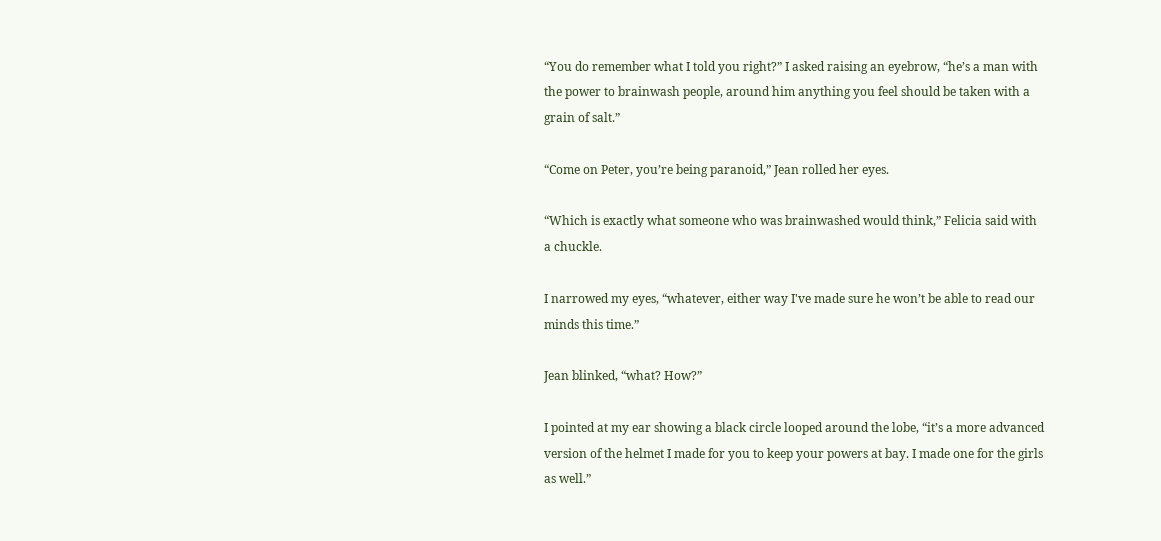“You do remember what I told you right?” I asked raising an eyebrow, “he’s a man with the power to brainwash people, around him anything you feel should be taken with a grain of salt.”

“Come on Peter, you’re being paranoid,” Jean rolled her eyes.

“Which is exactly what someone who was brainwashed would think,” Felicia said with a chuckle.

I narrowed my eyes, “whatever, either way I've made sure he won’t be able to read our minds this time.”

Jean blinked, “what? How?”

I pointed at my ear showing a black circle looped around the lobe, “it’s a more advanced version of the helmet I made for you to keep your powers at bay. I made one for the girls as well.”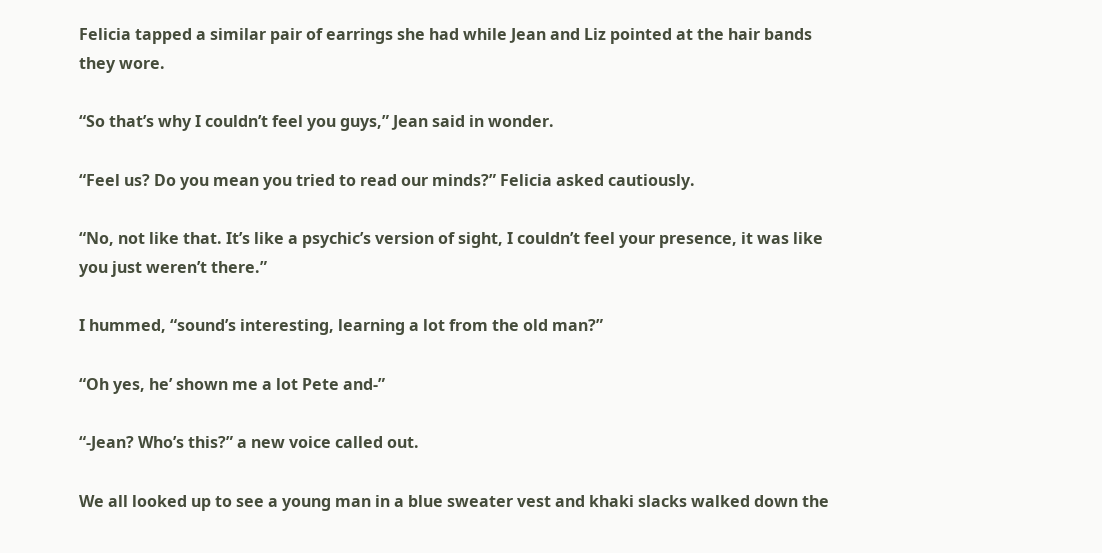Felicia tapped a similar pair of earrings she had while Jean and Liz pointed at the hair bands they wore.

“So that’s why I couldn’t feel you guys,” Jean said in wonder.

“Feel us? Do you mean you tried to read our minds?” Felicia asked cautiously.

“No, not like that. It’s like a psychic’s version of sight, I couldn’t feel your presence, it was like you just weren’t there.”

I hummed, “sound’s interesting, learning a lot from the old man?”

“Oh yes, he’ shown me a lot Pete and-”

“-Jean? Who’s this?” a new voice called out.

We all looked up to see a young man in a blue sweater vest and khaki slacks walked down the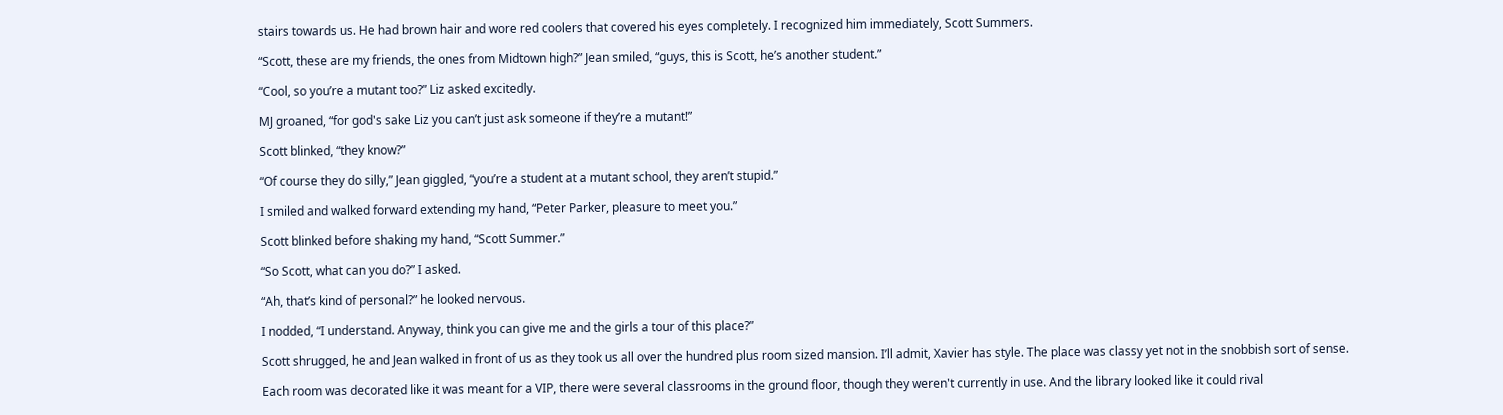stairs towards us. He had brown hair and wore red coolers that covered his eyes completely. I recognized him immediately, Scott Summers.

“Scott, these are my friends, the ones from Midtown high?” Jean smiled, “guys, this is Scott, he’s another student.”

“Cool, so you’re a mutant too?” Liz asked excitedly.

MJ groaned, “for god's sake Liz you can’t just ask someone if they’re a mutant!”

Scott blinked, “they know?”

“Of course they do silly,” Jean giggled, “you’re a student at a mutant school, they aren’t stupid.”

I smiled and walked forward extending my hand, “Peter Parker, pleasure to meet you.”

Scott blinked before shaking my hand, “Scott Summer.”

“So Scott, what can you do?” I asked.

“Ah, that’s kind of personal?” he looked nervous.

I nodded, “I understand. Anyway, think you can give me and the girls a tour of this place?”

Scott shrugged, he and Jean walked in front of us as they took us all over the hundred plus room sized mansion. I’ll admit, Xavier has style. The place was classy yet not in the snobbish sort of sense.

Each room was decorated like it was meant for a VIP, there were several classrooms in the ground floor, though they weren't currently in use. And the library looked like it could rival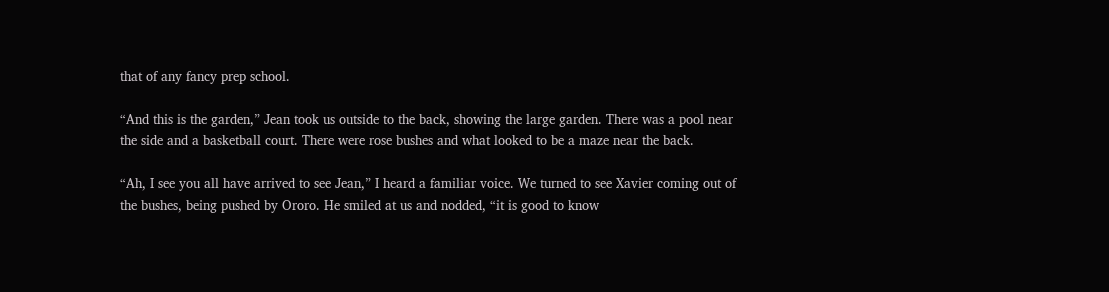that of any fancy prep school.

“And this is the garden,” Jean took us outside to the back, showing the large garden. There was a pool near the side and a basketball court. There were rose bushes and what looked to be a maze near the back.

“Ah, I see you all have arrived to see Jean,” I heard a familiar voice. We turned to see Xavier coming out of the bushes, being pushed by Ororo. He smiled at us and nodded, “it is good to know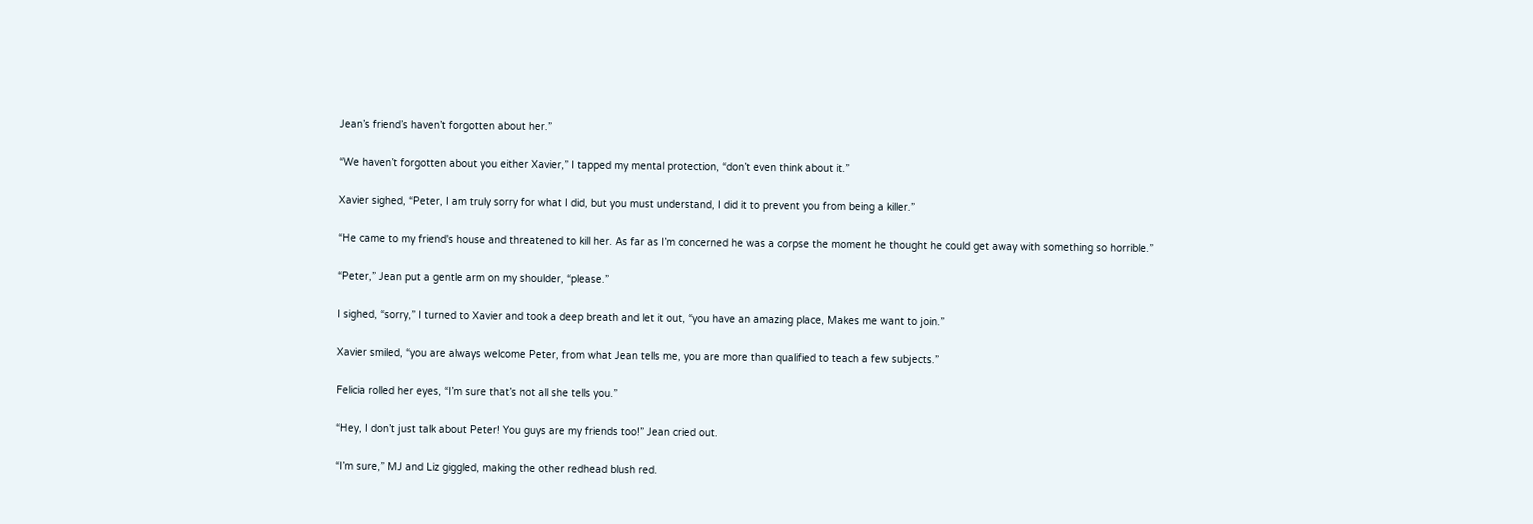Jean’s friend’s haven’t forgotten about her.”

“We haven’t forgotten about you either Xavier,” I tapped my mental protection, “don’t even think about it.”

Xavier sighed, “Peter, I am truly sorry for what I did, but you must understand, I did it to prevent you from being a killer.”

“He came to my friend's house and threatened to kill her. As far as I’m concerned he was a corpse the moment he thought he could get away with something so horrible.”

“Peter,” Jean put a gentle arm on my shoulder, “please.”

I sighed, “sorry,” I turned to Xavier and took a deep breath and let it out, “you have an amazing place, Makes me want to join.”

Xavier smiled, “you are always welcome Peter, from what Jean tells me, you are more than qualified to teach a few subjects.”

Felicia rolled her eyes, “I’m sure that’s not all she tells you.”

“Hey, I don’t just talk about Peter! You guys are my friends too!” Jean cried out.

“I’m sure,” MJ and Liz giggled, making the other redhead blush red.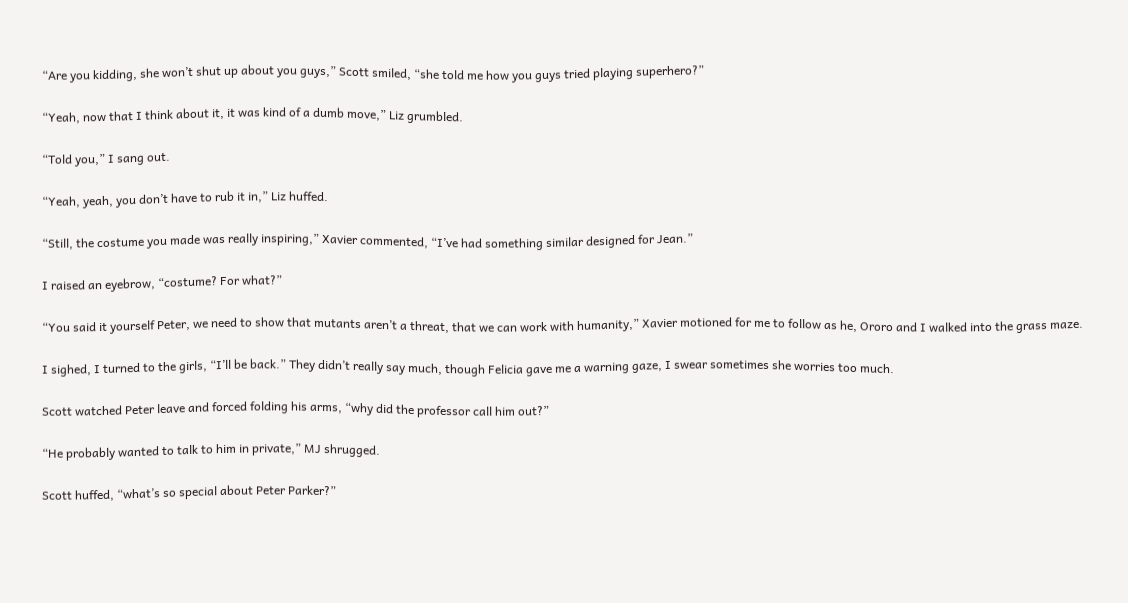“Are you kidding, she won’t shut up about you guys,” Scott smiled, “she told me how you guys tried playing superhero?”

“Yeah, now that I think about it, it was kind of a dumb move,” Liz grumbled.

“Told you,” I sang out.

“Yeah, yeah, you don’t have to rub it in,” Liz huffed.

“Still, the costume you made was really inspiring,” Xavier commented, “I’ve had something similar designed for Jean.”

I raised an eyebrow, “costume? For what?”

“You said it yourself Peter, we need to show that mutants aren’t a threat, that we can work with humanity,” Xavier motioned for me to follow as he, Ororo and I walked into the grass maze.

I sighed, I turned to the girls, “I’ll be back.” They didn’t really say much, though Felicia gave me a warning gaze, I swear sometimes she worries too much.

Scott watched Peter leave and forced folding his arms, “why did the professor call him out?”

“He probably wanted to talk to him in private,” MJ shrugged.

Scott huffed, “what’s so special about Peter Parker?”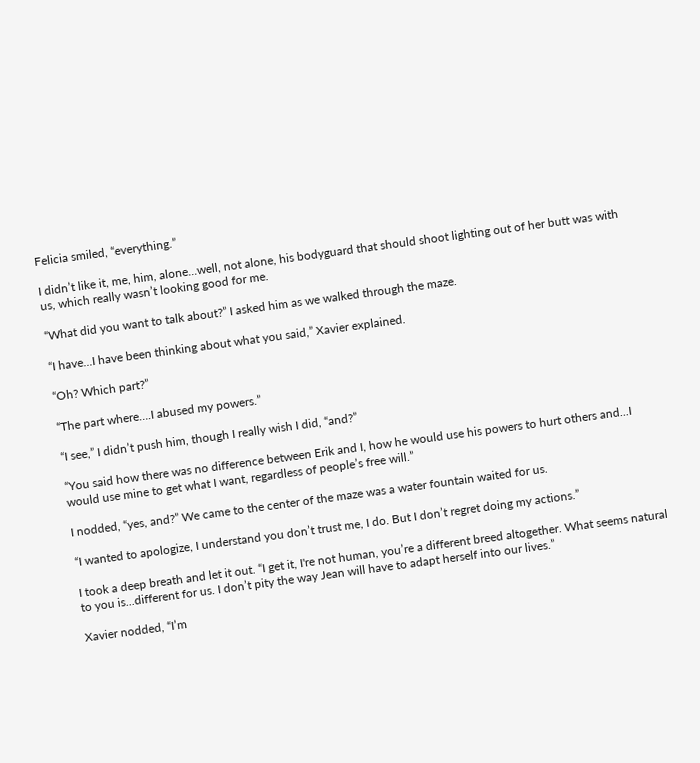Felicia smiled, “everything.”

I didn’t like it, me, him, alone...well, not alone, his bodyguard that should shoot lighting out of her butt was with us, which really wasn’t looking good for me.

“What did you want to talk about?” I asked him as we walked through the maze.

“I have...I have been thinking about what you said,” Xavier explained.

“Oh? Which part?”

“The part where….I abused my powers.”

“I see,” I didn’t push him, though I really wish I did, “and?”

“You said how there was no difference between Erik and I, how he would use his powers to hurt others and...I would use mine to get what I want, regardless of people’s free will.”

I nodded, “yes, and?” We came to the center of the maze was a water fountain waited for us.

“I wanted to apologize, I understand you don’t trust me, I do. But I don’t regret doing my actions.”

I took a deep breath and let it out. “I get it, I're not human, you’re a different breed altogether. What seems natural to you is...different for us. I don’t pity the way Jean will have to adapt herself into our lives.”

Xavier nodded, “I’m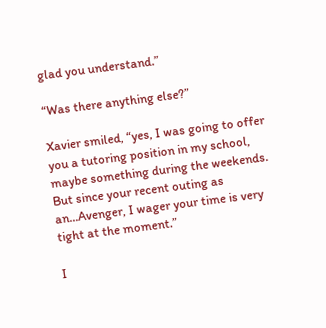glad you understand.”

“Was there anything else?”

Xavier smiled, “yes, I was going to offer you a tutoring position in my school, maybe something during the weekends. But since your recent outing as an...Avenger, I wager your time is very tight at the moment.”

I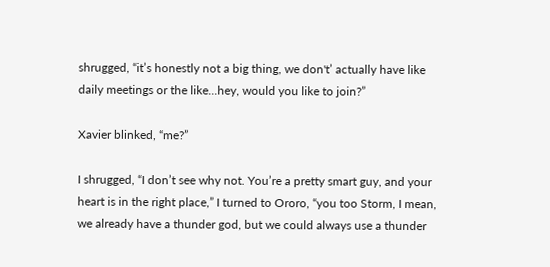shrugged, “it’s honestly not a big thing, we don't’ actually have like daily meetings or the like...hey, would you like to join?”

Xavier blinked, “me?”

I shrugged, “I don’t see why not. You’re a pretty smart guy, and your heart is in the right place,” I turned to Ororo, “you too Storm, I mean, we already have a thunder god, but we could always use a thunder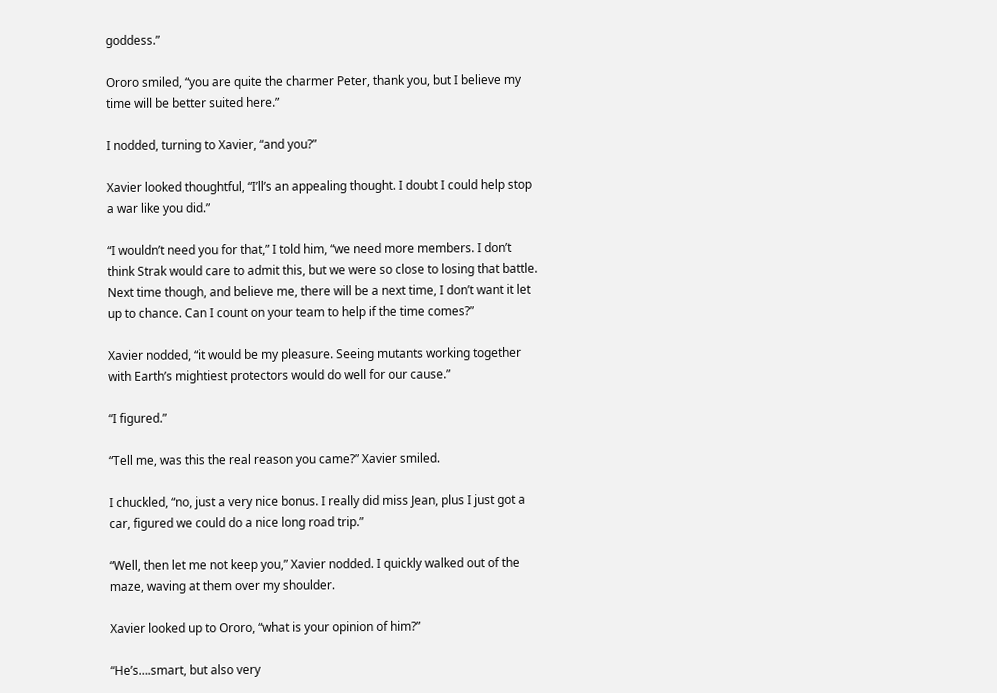goddess.”

Ororo smiled, “you are quite the charmer Peter, thank you, but I believe my time will be better suited here.”

I nodded, turning to Xavier, “and you?”

Xavier looked thoughtful, “I’ll’s an appealing thought. I doubt I could help stop a war like you did.”

“I wouldn’t need you for that,” I told him, “we need more members. I don’t think Strak would care to admit this, but we were so close to losing that battle. Next time though, and believe me, there will be a next time, I don’t want it let up to chance. Can I count on your team to help if the time comes?”

Xavier nodded, “it would be my pleasure. Seeing mutants working together with Earth’s mightiest protectors would do well for our cause.”

“I figured.”

“Tell me, was this the real reason you came?” Xavier smiled.

I chuckled, “no, just a very nice bonus. I really did miss Jean, plus I just got a car, figured we could do a nice long road trip.”

“Well, then let me not keep you,” Xavier nodded. I quickly walked out of the maze, waving at them over my shoulder.

Xavier looked up to Ororo, “what is your opinion of him?”

“He’s….smart, but also very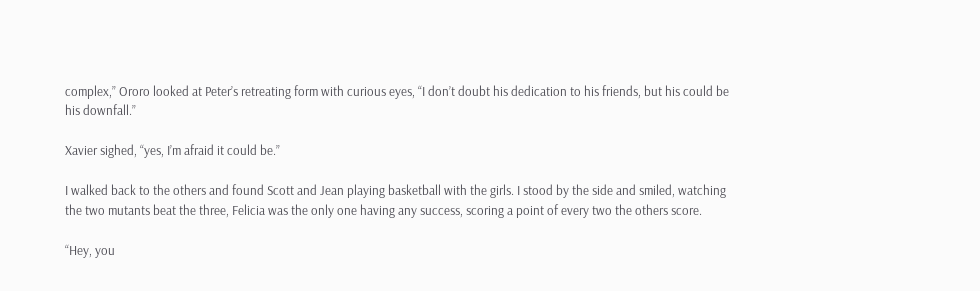complex,” Ororo looked at Peter’s retreating form with curious eyes, “I don’t doubt his dedication to his friends, but his could be his downfall.”

Xavier sighed, “yes, I’m afraid it could be.”

I walked back to the others and found Scott and Jean playing basketball with the girls. I stood by the side and smiled, watching the two mutants beat the three, Felicia was the only one having any success, scoring a point of every two the others score.

“Hey, you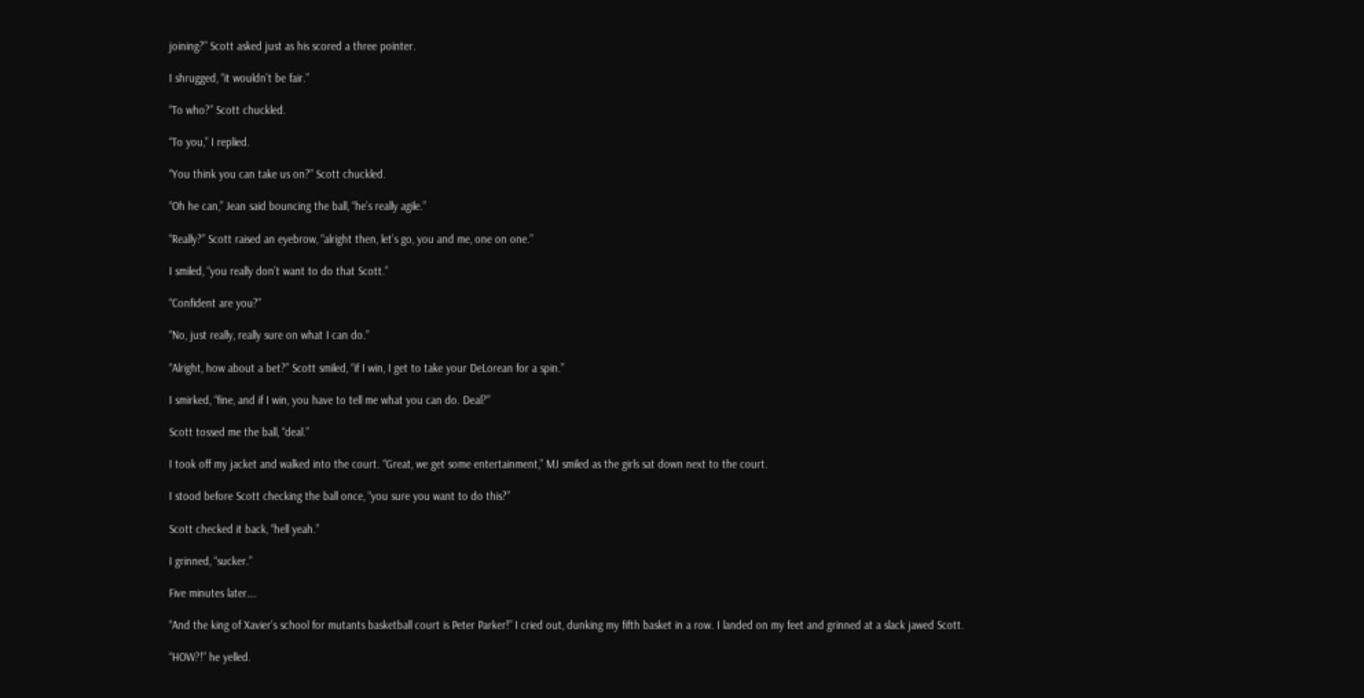joining?” Scott asked just as his scored a three pointer.

I shrugged, “it wouldn’t be fair.”

“To who?” Scott chuckled.

“To you,” I replied.

“You think you can take us on?” Scott chuckled.

“Oh he can,” Jean said bouncing the ball, “he’s really agile.”

“Really?” Scott raised an eyebrow, “alright then, let’s go, you and me, one on one.”

I smiled, “you really don’t want to do that Scott.”

“Confident are you?”

“No, just really, really sure on what I can do.”

“Alright, how about a bet?” Scott smiled, “if I win, I get to take your DeLorean for a spin.”

I smirked, “fine, and if I win, you have to tell me what you can do. Deal?”

Scott tossed me the ball, “deal.”

I took off my jacket and walked into the court. “Great, we get some entertainment,” MJ smiled as the girls sat down next to the court.

I stood before Scott checking the ball once, “you sure you want to do this?”

Scott checked it back, “hell yeah.”

I grinned, “sucker.”

Five minutes later….

“And the king of Xavier’s school for mutants basketball court is Peter Parker!” I cried out, dunking my fifth basket in a row. I landed on my feet and grinned at a slack jawed Scott.

“HOW?!” he yelled.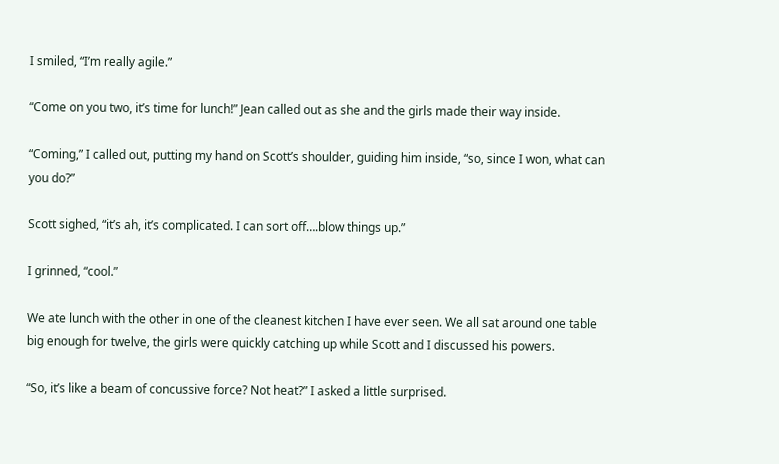I smiled, “I’m really agile.”

“Come on you two, it’s time for lunch!” Jean called out as she and the girls made their way inside.

“Coming,” I called out, putting my hand on Scott’s shoulder, guiding him inside, “so, since I won, what can you do?”

Scott sighed, “it’s ah, it’s complicated. I can sort off….blow things up.”

I grinned, “cool.”

We ate lunch with the other in one of the cleanest kitchen I have ever seen. We all sat around one table big enough for twelve, the girls were quickly catching up while Scott and I discussed his powers.

“So, it’s like a beam of concussive force? Not heat?” I asked a little surprised.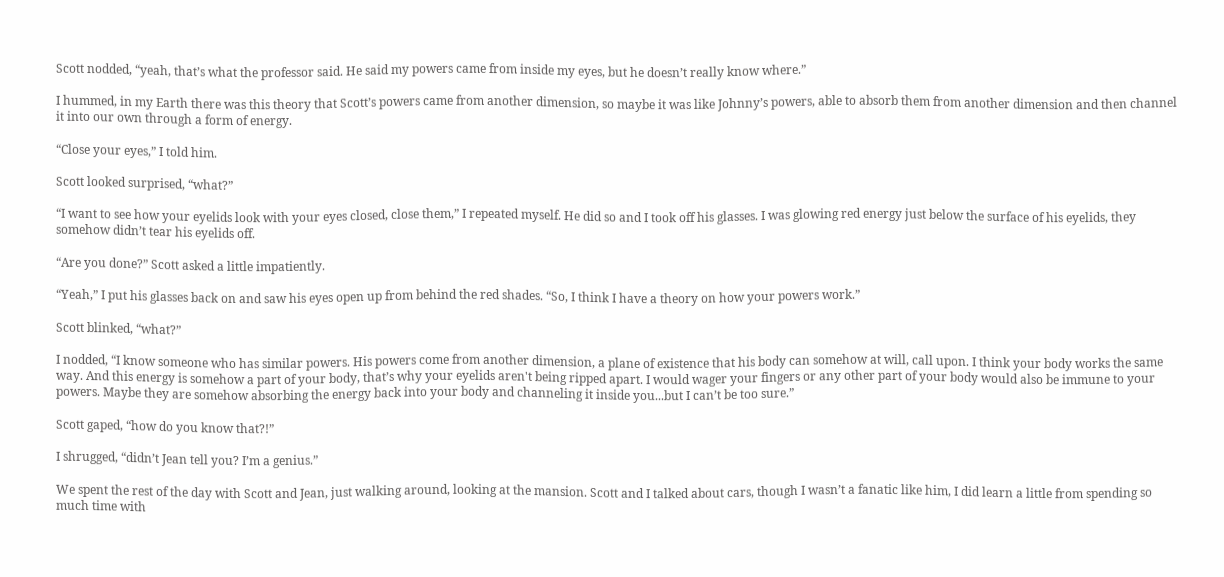Scott nodded, “yeah, that’s what the professor said. He said my powers came from inside my eyes, but he doesn’t really know where.”

I hummed, in my Earth there was this theory that Scott’s powers came from another dimension, so maybe it was like Johnny’s powers, able to absorb them from another dimension and then channel it into our own through a form of energy.

“Close your eyes,” I told him.

Scott looked surprised, “what?”

“I want to see how your eyelids look with your eyes closed, close them,” I repeated myself. He did so and I took off his glasses. I was glowing red energy just below the surface of his eyelids, they somehow didn’t tear his eyelids off.

“Are you done?” Scott asked a little impatiently.

“Yeah,” I put his glasses back on and saw his eyes open up from behind the red shades. “So, I think I have a theory on how your powers work.”

Scott blinked, “what?”

I nodded, “I know someone who has similar powers. His powers come from another dimension, a plane of existence that his body can somehow at will, call upon. I think your body works the same way. And this energy is somehow a part of your body, that’s why your eyelids aren't being ripped apart. I would wager your fingers or any other part of your body would also be immune to your powers. Maybe they are somehow absorbing the energy back into your body and channeling it inside you...but I can’t be too sure.”

Scott gaped, “how do you know that?!”

I shrugged, “didn’t Jean tell you? I’m a genius.”

We spent the rest of the day with Scott and Jean, just walking around, looking at the mansion. Scott and I talked about cars, though I wasn’t a fanatic like him, I did learn a little from spending so much time with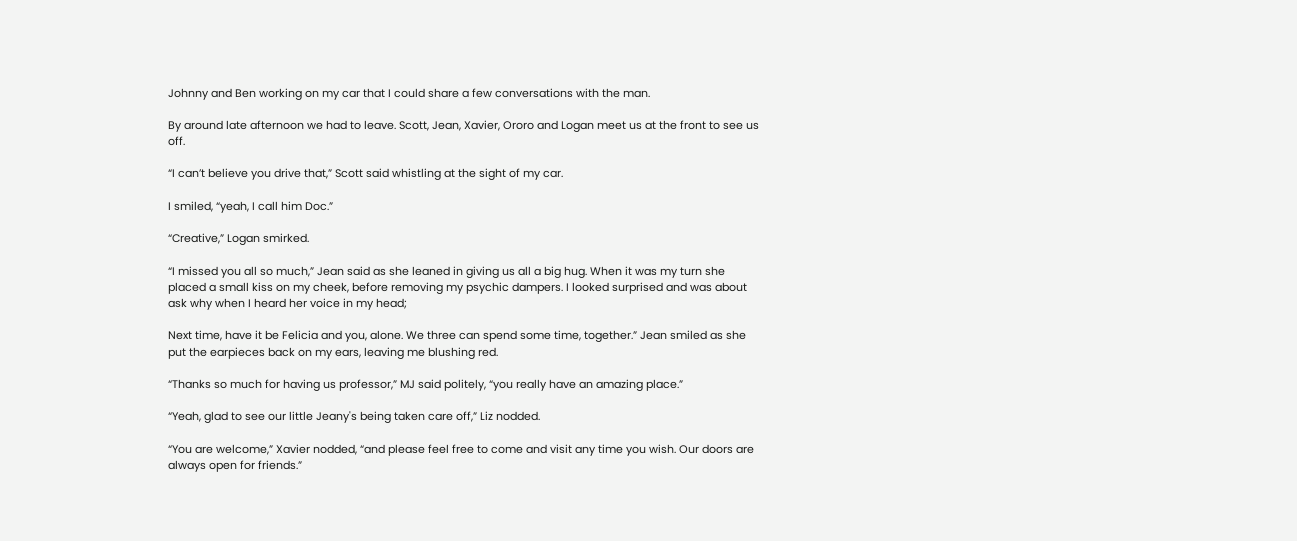Johnny and Ben working on my car that I could share a few conversations with the man.

By around late afternoon we had to leave. Scott, Jean, Xavier, Ororo and Logan meet us at the front to see us off.

“I can’t believe you drive that,” Scott said whistling at the sight of my car.

I smiled, “yeah, I call him Doc.”

“Creative,” Logan smirked.

“I missed you all so much,” Jean said as she leaned in giving us all a big hug. When it was my turn she placed a small kiss on my cheek, before removing my psychic dampers. I looked surprised and was about ask why when I heard her voice in my head;

Next time, have it be Felicia and you, alone. We three can spend some time, together.” Jean smiled as she put the earpieces back on my ears, leaving me blushing red.

“Thanks so much for having us professor,” MJ said politely, “you really have an amazing place.”

“Yeah, glad to see our little Jeany's being taken care off,” Liz nodded.

“You are welcome,” Xavier nodded, “and please feel free to come and visit any time you wish. Our doors are always open for friends.”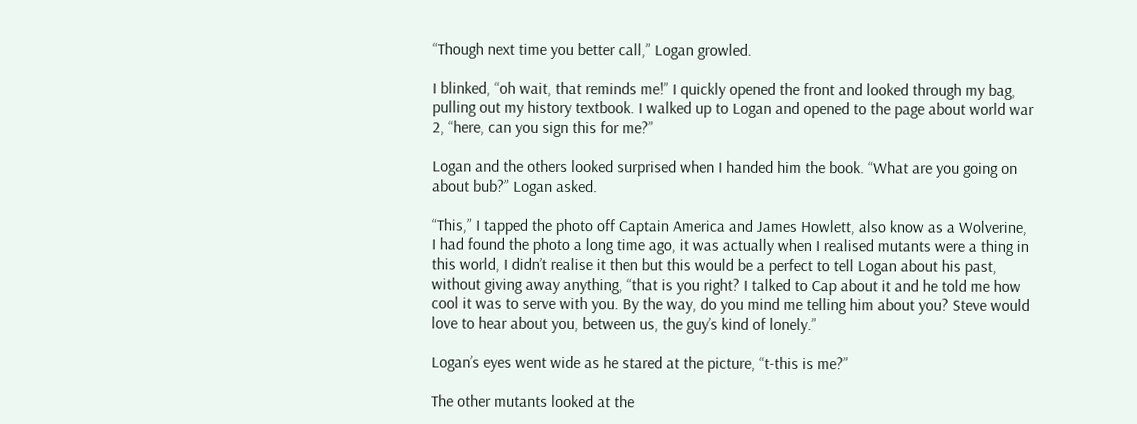“Though next time you better call,” Logan growled.

I blinked, “oh wait, that reminds me!” I quickly opened the front and looked through my bag, pulling out my history textbook. I walked up to Logan and opened to the page about world war 2, “here, can you sign this for me?”

Logan and the others looked surprised when I handed him the book. “What are you going on about bub?” Logan asked.

“This,” I tapped the photo off Captain America and James Howlett, also know as a Wolverine, I had found the photo a long time ago, it was actually when I realised mutants were a thing in this world, I didn’t realise it then but this would be a perfect to tell Logan about his past, without giving away anything, “that is you right? I talked to Cap about it and he told me how cool it was to serve with you. By the way, do you mind me telling him about you? Steve would love to hear about you, between us, the guy’s kind of lonely.”

Logan’s eyes went wide as he stared at the picture, “t-this is me?”

The other mutants looked at the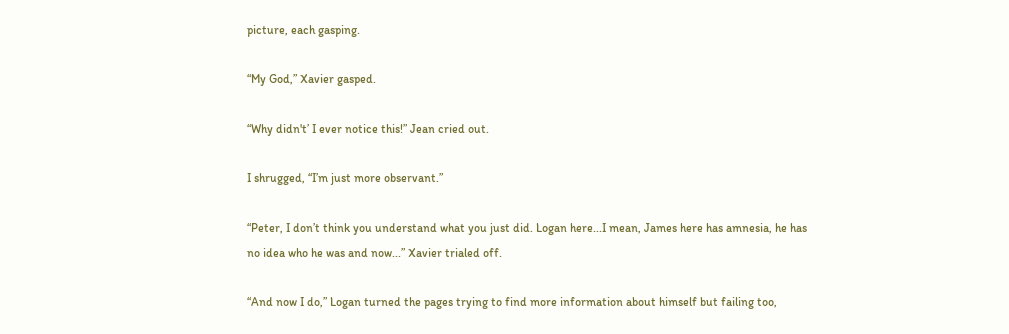picture, each gasping.

“My God,” Xavier gasped.

“Why didn't’ I ever notice this!” Jean cried out.

I shrugged, “I’m just more observant.”

“Peter, I don’t think you understand what you just did. Logan here...I mean, James here has amnesia, he has no idea who he was and now...” Xavier trialed off.

“And now I do,” Logan turned the pages trying to find more information about himself but failing too,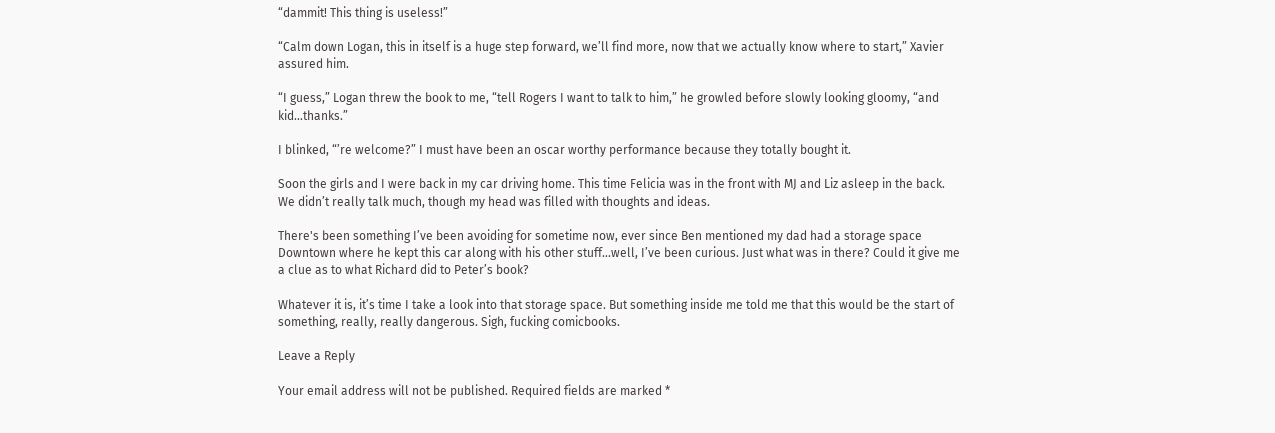“dammit! This thing is useless!”

“Calm down Logan, this in itself is a huge step forward, we’ll find more, now that we actually know where to start,” Xavier assured him.

“I guess,” Logan threw the book to me, “tell Rogers I want to talk to him,” he growled before slowly looking gloomy, “and kid...thanks.”

I blinked, “’re welcome?” I must have been an oscar worthy performance because they totally bought it.

Soon the girls and I were back in my car driving home. This time Felicia was in the front with MJ and Liz asleep in the back. We didn’t really talk much, though my head was filled with thoughts and ideas.

There's been something I’ve been avoiding for sometime now, ever since Ben mentioned my dad had a storage space Downtown where he kept this car along with his other stuff...well, I’ve been curious. Just what was in there? Could it give me a clue as to what Richard did to Peter’s book?

Whatever it is, it’s time I take a look into that storage space. But something inside me told me that this would be the start of something, really, really dangerous. Sigh, fucking comicbooks.

Leave a Reply

Your email address will not be published. Required fields are marked *